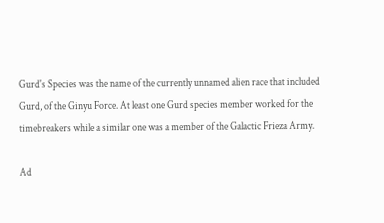Gurd's Species was the name of the currently unnamed alien race that included Gurd, of the Ginyu Force. At least one Gurd species member worked for the timebreakers while a similar one was a member of the Galactic Frieza Army.

Ad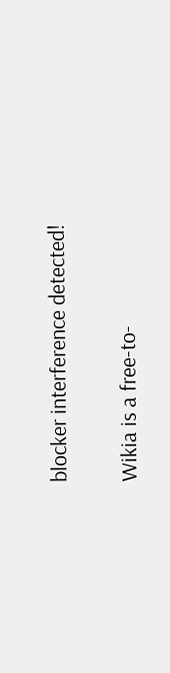blocker interference detected!

Wikia is a free-to-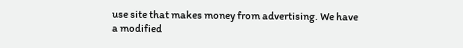use site that makes money from advertising. We have a modified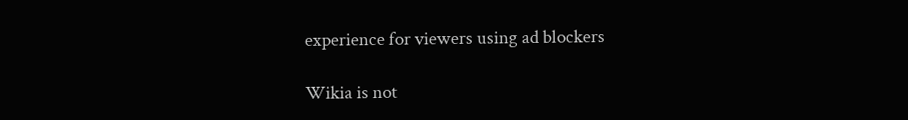experience for viewers using ad blockers

Wikia is not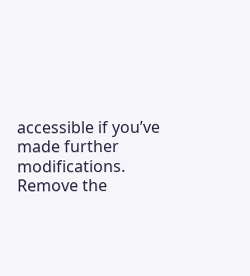accessible if you’ve made further modifications. Remove the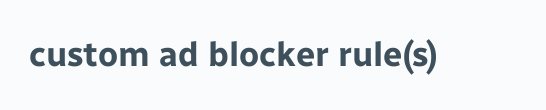custom ad blocker rule(s)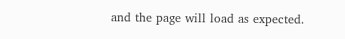and the page will load as expected.